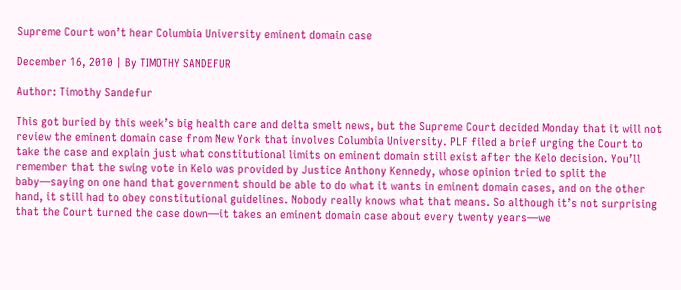Supreme Court won’t hear Columbia University eminent domain case

December 16, 2010 | By TIMOTHY SANDEFUR

Author: Timothy Sandefur

This got buried by this week’s big health care and delta smelt news, but the Supreme Court decided Monday that it will not review the eminent domain case from New York that involves Columbia University. PLF filed a brief urging the Court to take the case and explain just what constitutional limits on eminent domain still exist after the Kelo decision. You’ll remember that the swing vote in Kelo was provided by Justice Anthony Kennedy, whose opinion tried to split the baby—saying on one hand that government should be able to do what it wants in eminent domain cases, and on the other hand, it still had to obey constitutional guidelines. Nobody really knows what that means. So although it’s not surprising that the Court turned the case down—it takes an eminent domain case about every twenty years—we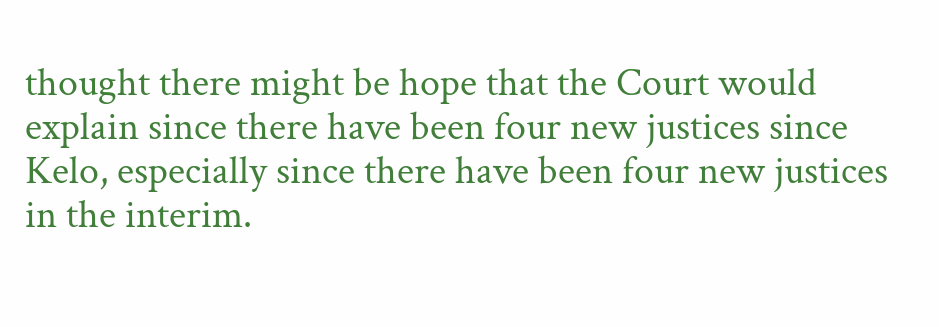thought there might be hope that the Court would explain since there have been four new justices since Kelo, especially since there have been four new justices in the interim.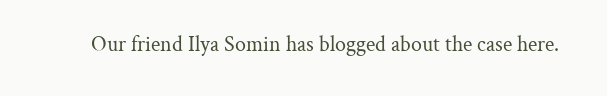Our friend Ilya Somin has blogged about the case here.